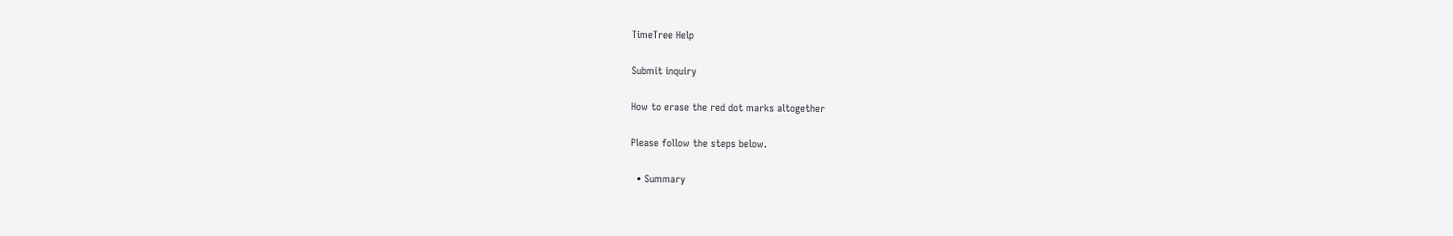TimeTree Help

Submit inquiry

How to erase the red dot marks altogether

Please follow the steps below.

  • Summary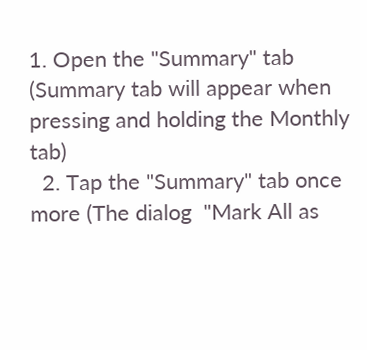1. Open the "Summary" tab (Summary tab will appear when pressing and holding the Monthly tab)
  2. Tap the "Summary" tab once more (The dialog  "Mark All as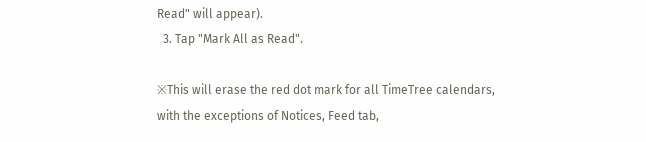Read" will appear).
  3. Tap "Mark All as Read".

※This will erase the red dot mark for all TimeTree calendars, with the exceptions of Notices, Feed tab,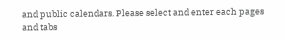and public calendars. Please select and enter each pages and tabs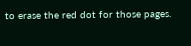to erase the red dot for those pages.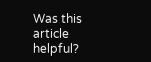Was this article helpful?